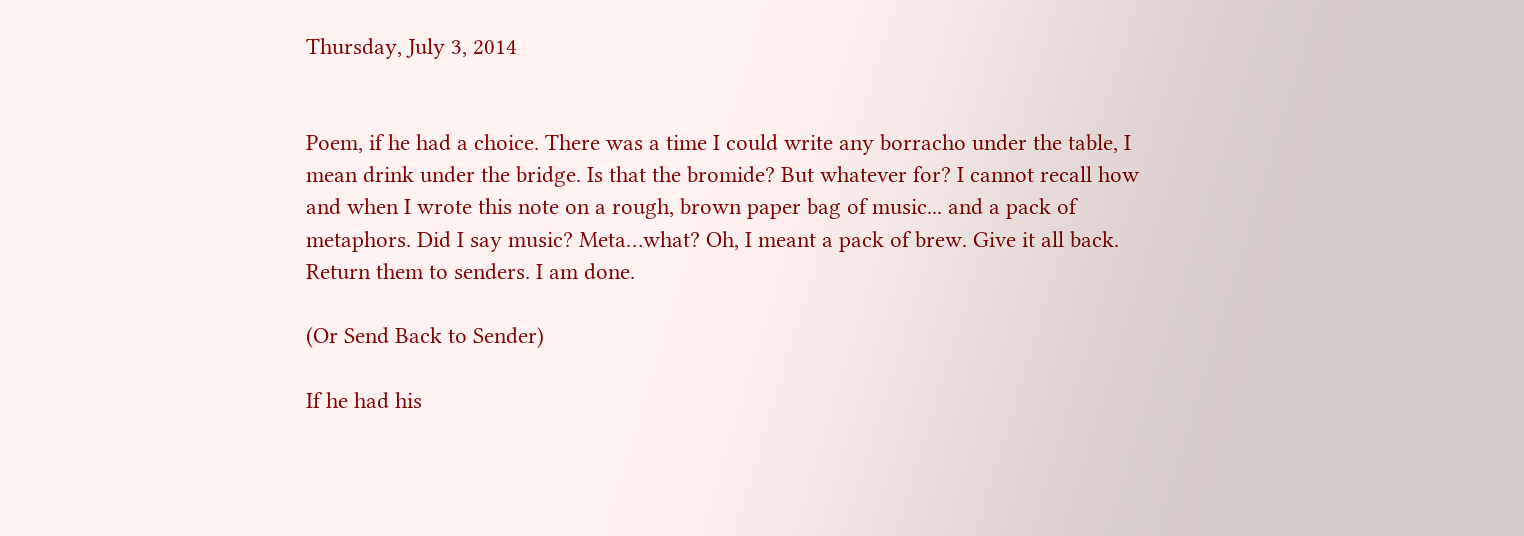Thursday, July 3, 2014


Poem, if he had a choice. There was a time I could write any borracho under the table, I mean drink under the bridge. Is that the bromide? But whatever for? I cannot recall how and when I wrote this note on a rough, brown paper bag of music... and a pack of metaphors. Did I say music? Meta…what? Oh, I meant a pack of brew. Give it all back. Return them to senders. I am done.

(Or Send Back to Sender)

If he had his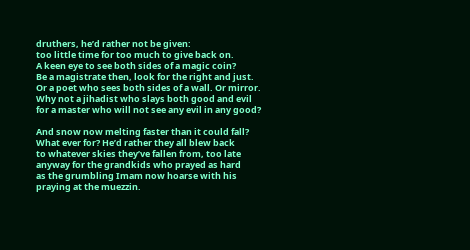druthers, he’d rather not be given:
too little time for too much to give back on.
A keen eye to see both sides of a magic coin?
Be a magistrate then, look for the right and just.
Or a poet who sees both sides of a wall. Or mirror.
Why not a jihadist who slays both good and evil
for a master who will not see any evil in any good?

And snow now melting faster than it could fall?
What ever for? He’d rather they all blew back
to whatever skies they’ve fallen from, too late
anyway for the grandkids who prayed as hard
as the grumbling Imam now hoarse with his
praying at the muezzin.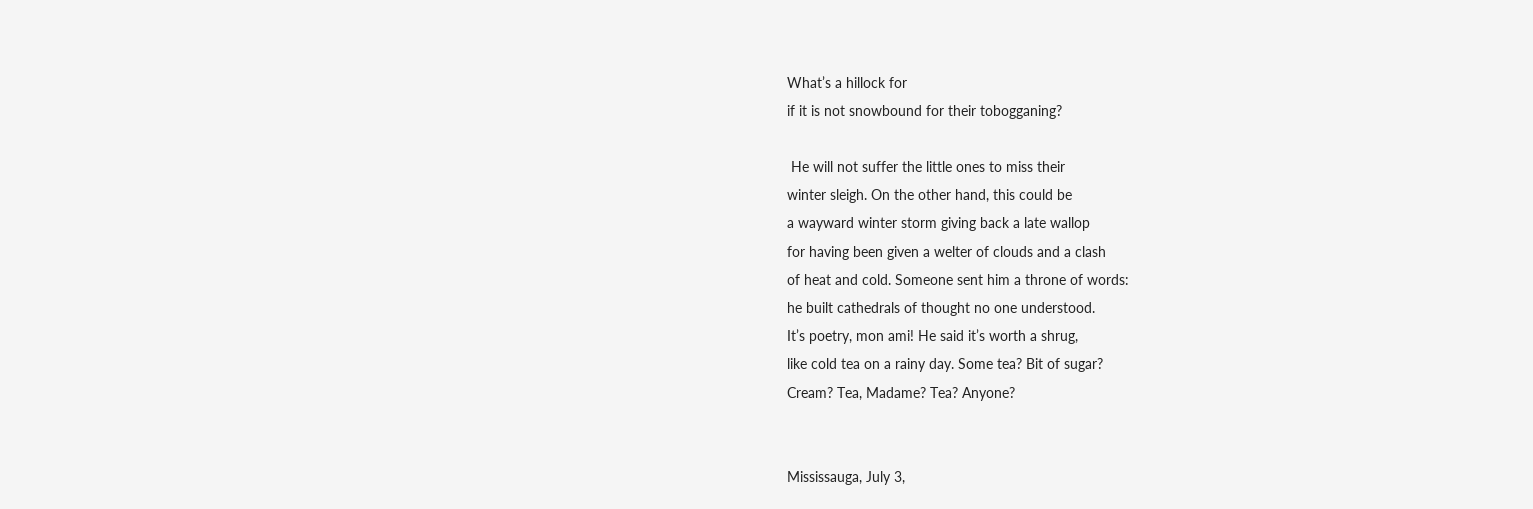What’s a hillock for
if it is not snowbound for their tobogganing?

 He will not suffer the little ones to miss their
winter sleigh. On the other hand, this could be
a wayward winter storm giving back a late wallop
for having been given a welter of clouds and a clash
of heat and cold. Someone sent him a throne of words:
he built cathedrals of thought no one understood.
It’s poetry, mon ami! He said it’s worth a shrug,
like cold tea on a rainy day. Some tea? Bit of sugar?
Cream? Tea, Madame? Tea? Anyone?


Mississauga, July 3,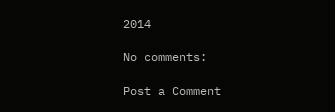2014

No comments:

Post a Comment